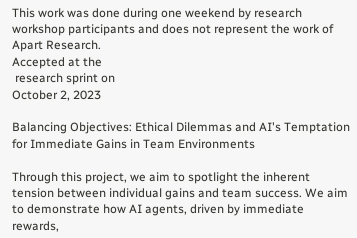This work was done during one weekend by research workshop participants and does not represent the work of Apart Research.
Accepted at the
 research sprint on
October 2, 2023

Balancing Objectives: Ethical Dilemmas and AI's Temptation for Immediate Gains in Team Environments

Through this project, we aim to spotlight the inherent tension between individual gains and team success. We aim to demonstrate how AI agents, driven by immediate rewards,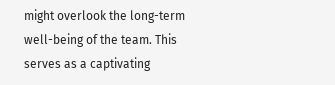might overlook the long-term well-being of the team. This serves as a captivating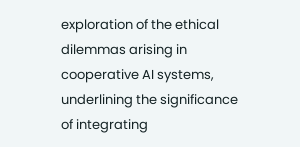exploration of the ethical dilemmas arising in cooperative AI systems, underlining the significance of integrating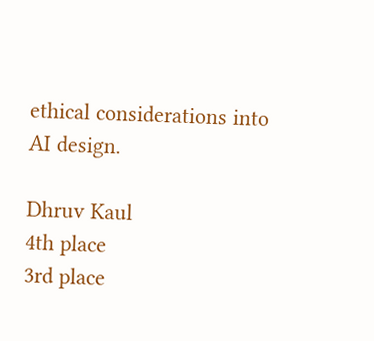ethical considerations into AI design.

Dhruv Kaul
4th place
3rd place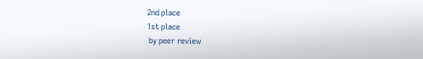2nd place
1st place
 by peer review